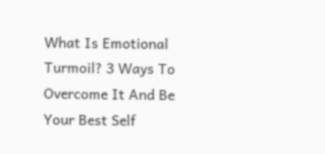What Is Emotional Turmoil? 3 Ways To Overcome It And Be Your Best Self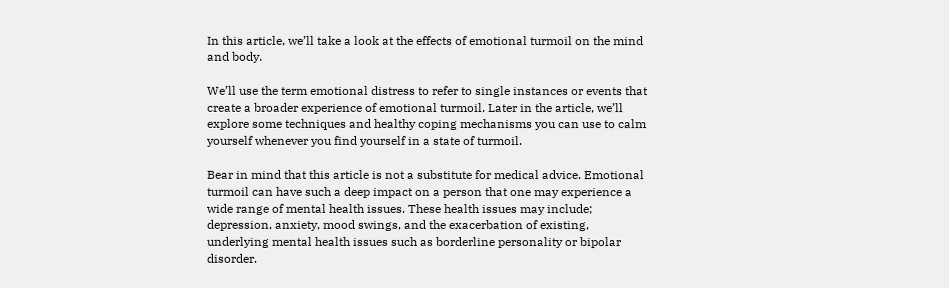In this article, we’ll take a look at the effects of emotional turmoil on the mind and body.

We’ll use the term emotional distress to refer to single instances or events that create a broader experience of emotional turmoil. Later in the article, we’ll explore some techniques and healthy coping mechanisms you can use to calm yourself whenever you find yourself in a state of turmoil.

Bear in mind that this article is not a substitute for medical advice. Emotional turmoil can have such a deep impact on a person that one may experience a wide range of mental health issues. These health issues may include; depression, anxiety, mood swings, and the exacerbation of existing, underlying mental health issues such as borderline personality or bipolar disorder.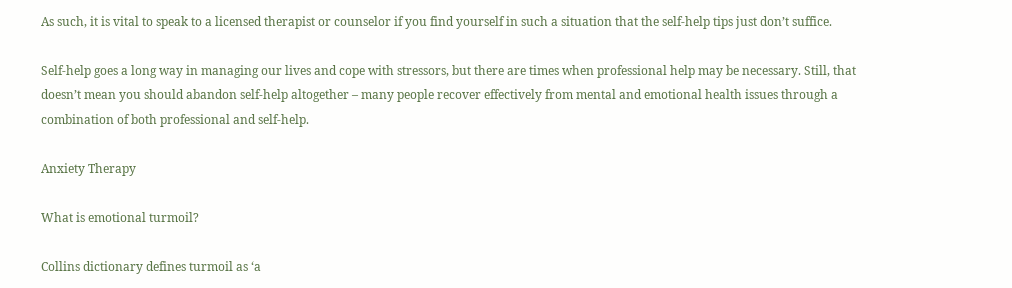As such, it is vital to speak to a licensed therapist or counselor if you find yourself in such a situation that the self-help tips just don’t suffice.

Self-help goes a long way in managing our lives and cope with stressors, but there are times when professional help may be necessary. Still, that doesn’t mean you should abandon self-help altogether – many people recover effectively from mental and emotional health issues through a combination of both professional and self-help.

Anxiety Therapy

What is emotional turmoil?

Collins dictionary defines turmoil as ‘a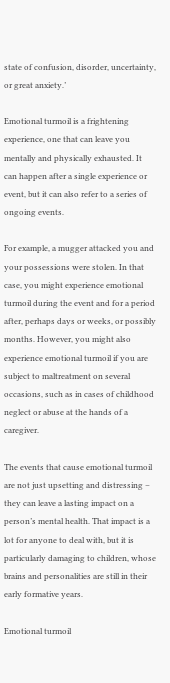state of confusion, disorder, uncertainty, or great anxiety.’

Emotional turmoil is a frightening experience, one that can leave you mentally and physically exhausted. It can happen after a single experience or event, but it can also refer to a series of ongoing events.

For example, a mugger attacked you and your possessions were stolen. In that case, you might experience emotional turmoil during the event and for a period after, perhaps days or weeks, or possibly months. However, you might also experience emotional turmoil if you are subject to maltreatment on several occasions, such as in cases of childhood neglect or abuse at the hands of a caregiver.

The events that cause emotional turmoil are not just upsetting and distressing – they can leave a lasting impact on a person’s mental health. That impact is a lot for anyone to deal with, but it is particularly damaging to children, whose brains and personalities are still in their early formative years.

Emotional turmoil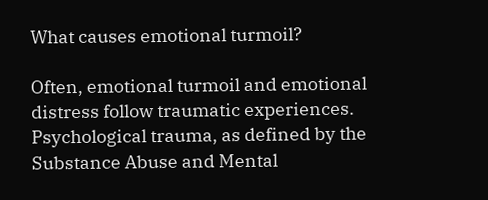What causes emotional turmoil?

Often, emotional turmoil and emotional distress follow traumatic experiences. Psychological trauma, as defined by the Substance Abuse and Mental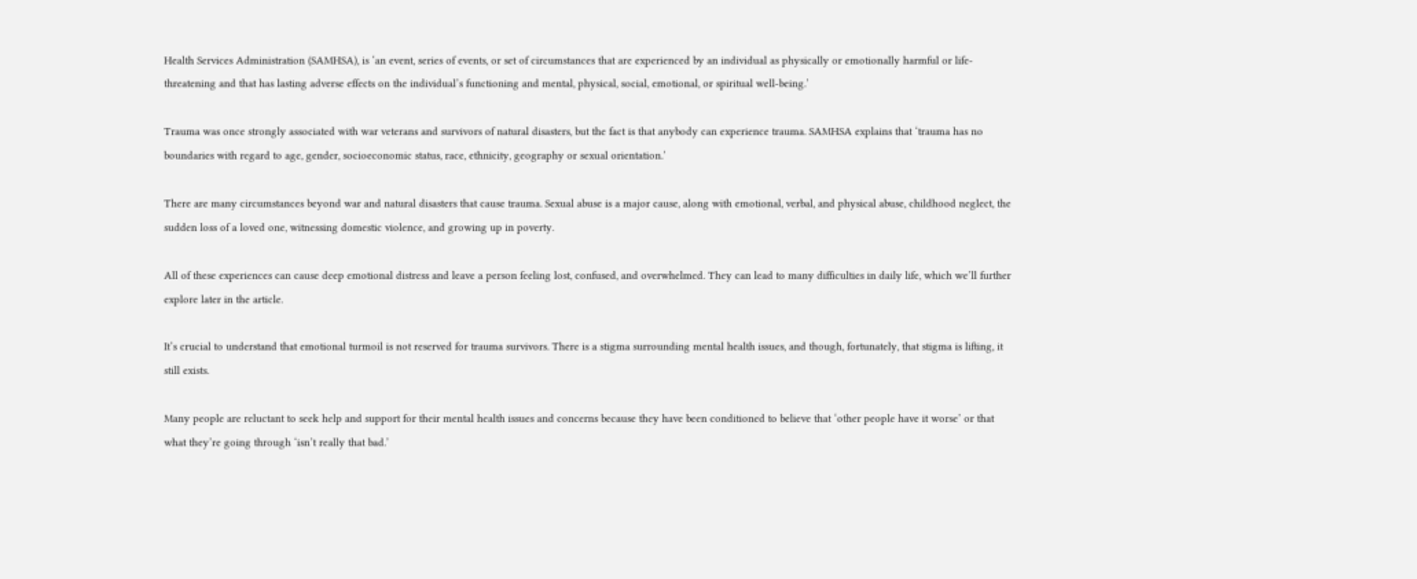Health Services Administration (SAMHSA), is ‘an event, series of events, or set of circumstances that are experienced by an individual as physically or emotionally harmful or life-threatening and that has lasting adverse effects on the individual’s functioning and mental, physical, social, emotional, or spiritual well-being.’

Trauma was once strongly associated with war veterans and survivors of natural disasters, but the fact is that anybody can experience trauma. SAMHSA explains that ‘trauma has no boundaries with regard to age, gender, socioeconomic status, race, ethnicity, geography or sexual orientation.’

There are many circumstances beyond war and natural disasters that cause trauma. Sexual abuse is a major cause, along with emotional, verbal, and physical abuse, childhood neglect, the sudden loss of a loved one, witnessing domestic violence, and growing up in poverty.

All of these experiences can cause deep emotional distress and leave a person feeling lost, confused, and overwhelmed. They can lead to many difficulties in daily life, which we’ll further explore later in the article.

It’s crucial to understand that emotional turmoil is not reserved for trauma survivors. There is a stigma surrounding mental health issues, and though, fortunately, that stigma is lifting, it still exists.

Many people are reluctant to seek help and support for their mental health issues and concerns because they have been conditioned to believe that ‘other people have it worse’ or that what they’re going through ‘isn’t really that bad.’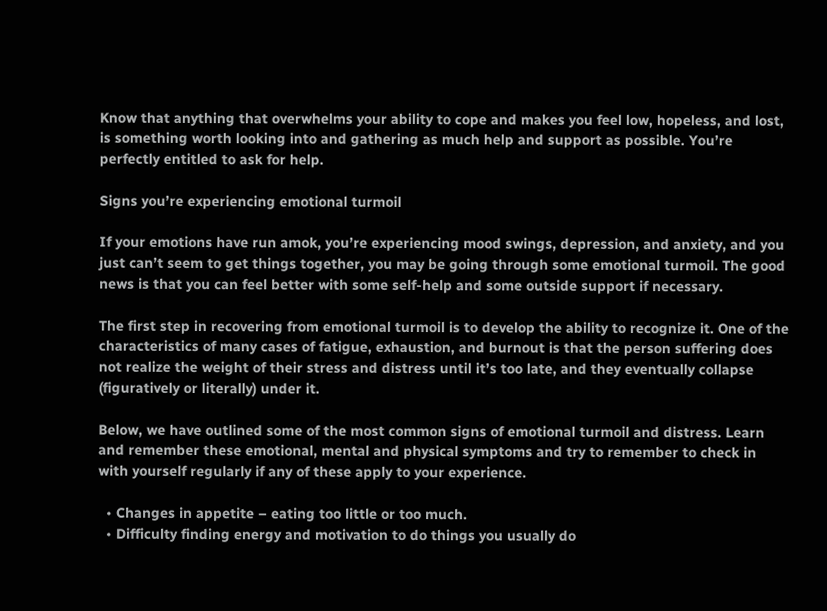Know that anything that overwhelms your ability to cope and makes you feel low, hopeless, and lost, is something worth looking into and gathering as much help and support as possible. You’re perfectly entitled to ask for help.

Signs you’re experiencing emotional turmoil

If your emotions have run amok, you’re experiencing mood swings, depression, and anxiety, and you just can’t seem to get things together, you may be going through some emotional turmoil. The good news is that you can feel better with some self-help and some outside support if necessary.

The first step in recovering from emotional turmoil is to develop the ability to recognize it. One of the characteristics of many cases of fatigue, exhaustion, and burnout is that the person suffering does not realize the weight of their stress and distress until it’s too late, and they eventually collapse (figuratively or literally) under it.

Below, we have outlined some of the most common signs of emotional turmoil and distress. Learn and remember these emotional, mental and physical symptoms and try to remember to check in with yourself regularly if any of these apply to your experience.

  • Changes in appetite – eating too little or too much.
  • Difficulty finding energy and motivation to do things you usually do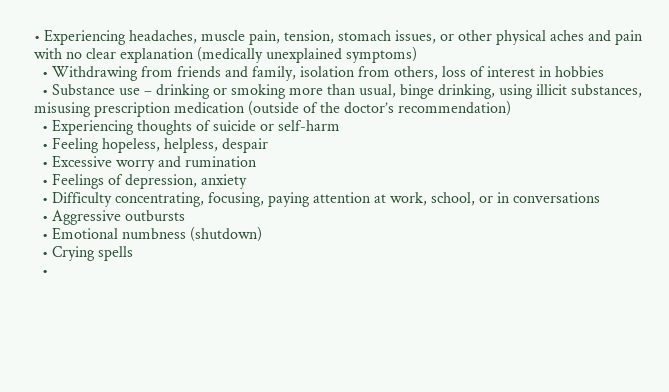• Experiencing headaches, muscle pain, tension, stomach issues, or other physical aches and pain with no clear explanation (medically unexplained symptoms)
  • Withdrawing from friends and family, isolation from others, loss of interest in hobbies
  • Substance use – drinking or smoking more than usual, binge drinking, using illicit substances, misusing prescription medication (outside of the doctor’s recommendation)
  • Experiencing thoughts of suicide or self-harm
  • Feeling hopeless, helpless, despair
  • Excessive worry and rumination
  • Feelings of depression, anxiety
  • Difficulty concentrating, focusing, paying attention at work, school, or in conversations
  • Aggressive outbursts
  • Emotional numbness (shutdown)
  • Crying spells
  •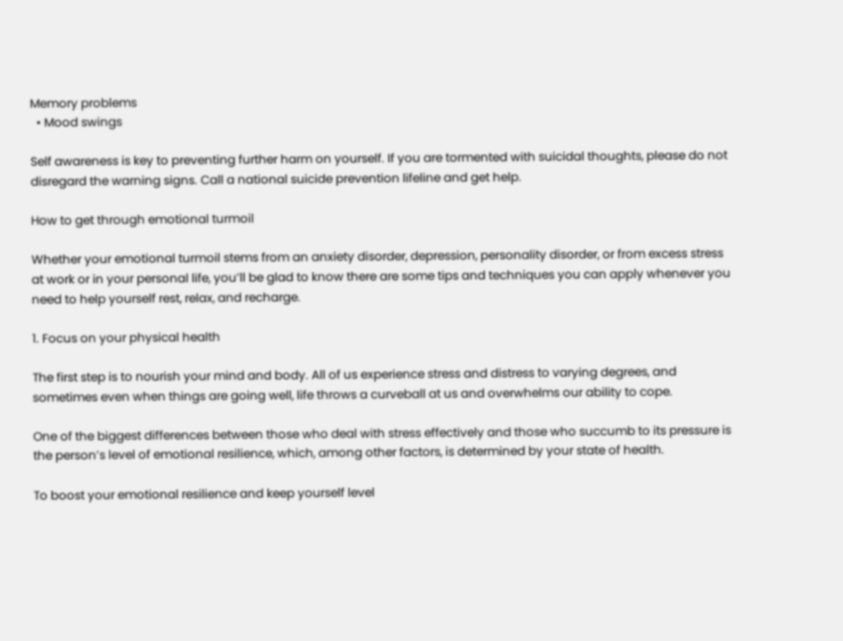Memory problems
  • Mood swings

Self awareness is key to preventing further harm on yourself. If you are tormented with suicidal thoughts, please do not disregard the warning signs. Call a national suicide prevention lifeline and get help.

How to get through emotional turmoil

Whether your emotional turmoil stems from an anxiety disorder, depression, personality disorder, or from excess stress at work or in your personal life, you’ll be glad to know there are some tips and techniques you can apply whenever you need to help yourself rest, relax, and recharge.

1. Focus on your physical health

The first step is to nourish your mind and body. All of us experience stress and distress to varying degrees, and sometimes even when things are going well, life throws a curveball at us and overwhelms our ability to cope.

One of the biggest differences between those who deal with stress effectively and those who succumb to its pressure is the person’s level of emotional resilience, which, among other factors, is determined by your state of health.

To boost your emotional resilience and keep yourself level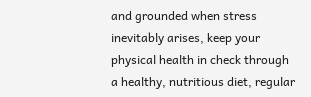and grounded when stress inevitably arises, keep your physical health in check through a healthy, nutritious diet, regular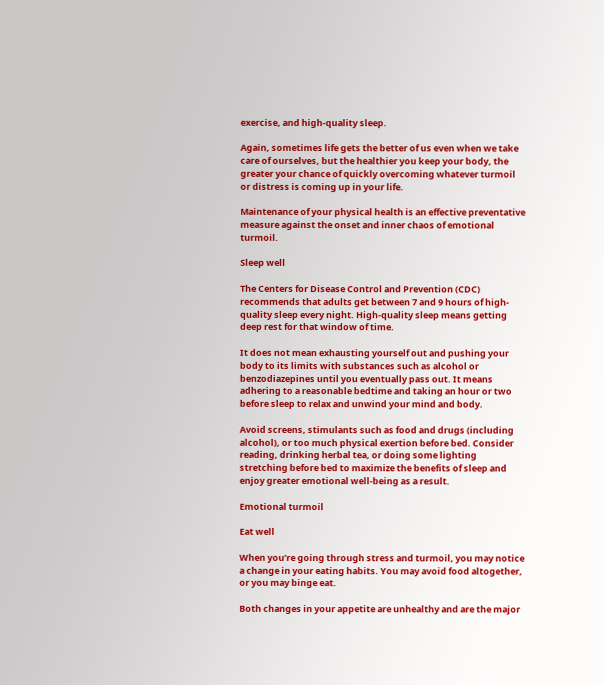exercise, and high-quality sleep.

Again, sometimes life gets the better of us even when we take care of ourselves, but the healthier you keep your body, the greater your chance of quickly overcoming whatever turmoil or distress is coming up in your life.

Maintenance of your physical health is an effective preventative measure against the onset and inner chaos of emotional turmoil.

Sleep well

The Centers for Disease Control and Prevention (CDC) recommends that adults get between 7 and 9 hours of high-quality sleep every night. High-quality sleep means getting deep rest for that window of time.

It does not mean exhausting yourself out and pushing your body to its limits with substances such as alcohol or benzodiazepines until you eventually pass out. It means adhering to a reasonable bedtime and taking an hour or two before sleep to relax and unwind your mind and body.

Avoid screens, stimulants such as food and drugs (including alcohol), or too much physical exertion before bed. Consider reading, drinking herbal tea, or doing some lighting stretching before bed to maximize the benefits of sleep and enjoy greater emotional well-being as a result.

Emotional turmoil

Eat well

When you’re going through stress and turmoil, you may notice a change in your eating habits. You may avoid food altogether, or you may binge eat.

Both changes in your appetite are unhealthy and are the major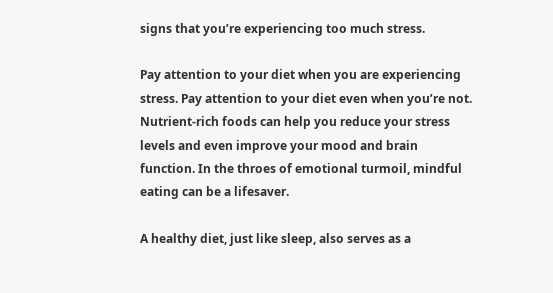signs that you’re experiencing too much stress.

Pay attention to your diet when you are experiencing stress. Pay attention to your diet even when you’re not. Nutrient-rich foods can help you reduce your stress levels and even improve your mood and brain function. In the throes of emotional turmoil, mindful eating can be a lifesaver.

A healthy diet, just like sleep, also serves as a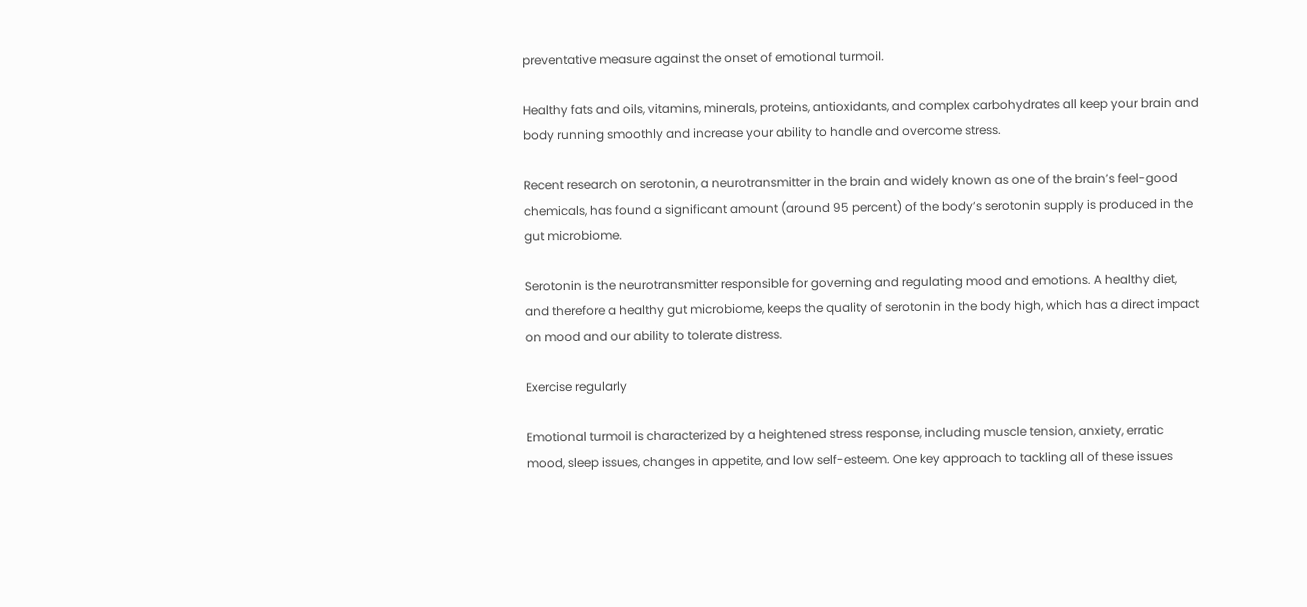preventative measure against the onset of emotional turmoil.

Healthy fats and oils, vitamins, minerals, proteins, antioxidants, and complex carbohydrates all keep your brain and body running smoothly and increase your ability to handle and overcome stress.

Recent research on serotonin, a neurotransmitter in the brain and widely known as one of the brain’s feel-good chemicals, has found a significant amount (around 95 percent) of the body’s serotonin supply is produced in the gut microbiome.

Serotonin is the neurotransmitter responsible for governing and regulating mood and emotions. A healthy diet, and therefore a healthy gut microbiome, keeps the quality of serotonin in the body high, which has a direct impact on mood and our ability to tolerate distress.

Exercise regularly

Emotional turmoil is characterized by a heightened stress response, including muscle tension, anxiety, erratic mood, sleep issues, changes in appetite, and low self-esteem. One key approach to tackling all of these issues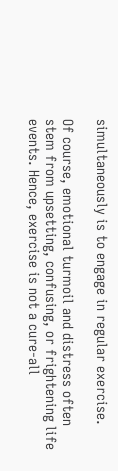simultaneously is to engage in regular exercise.

Of course, emotional turmoil and distress often stem from upsetting, confusing, or frightening life events. Hence, exercise is not a cure-all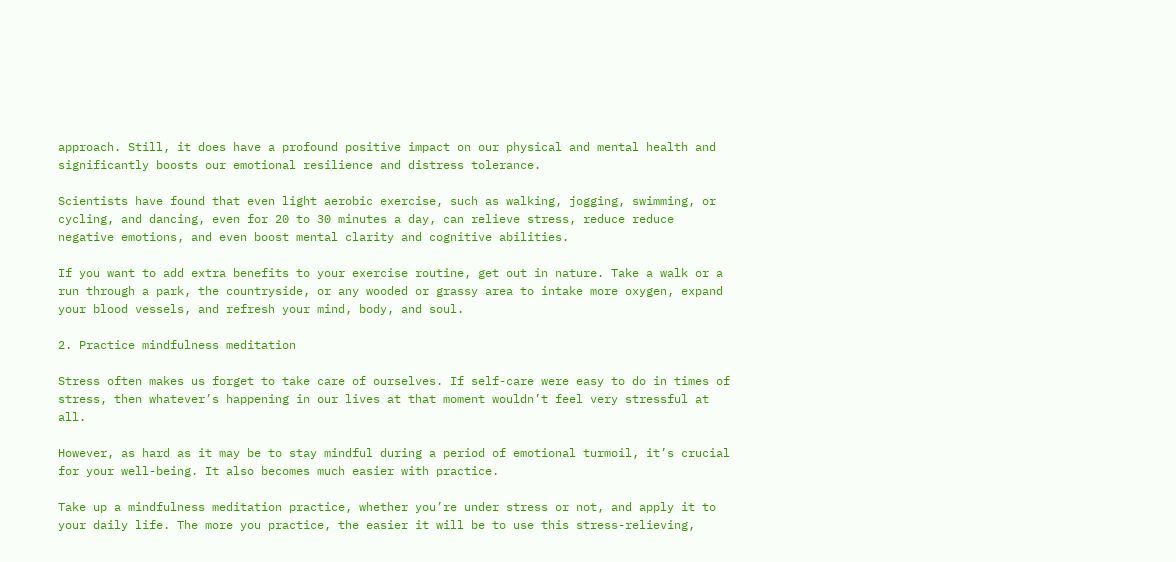approach. Still, it does have a profound positive impact on our physical and mental health and significantly boosts our emotional resilience and distress tolerance.

Scientists have found that even light aerobic exercise, such as walking, jogging, swimming, or cycling, and dancing, even for 20 to 30 minutes a day, can relieve stress, reduce reduce negative emotions, and even boost mental clarity and cognitive abilities.

If you want to add extra benefits to your exercise routine, get out in nature. Take a walk or a run through a park, the countryside, or any wooded or grassy area to intake more oxygen, expand your blood vessels, and refresh your mind, body, and soul.

2. Practice mindfulness meditation

Stress often makes us forget to take care of ourselves. If self-care were easy to do in times of stress, then whatever’s happening in our lives at that moment wouldn’t feel very stressful at all.

However, as hard as it may be to stay mindful during a period of emotional turmoil, it’s crucial for your well-being. It also becomes much easier with practice.

Take up a mindfulness meditation practice, whether you’re under stress or not, and apply it to your daily life. The more you practice, the easier it will be to use this stress-relieving,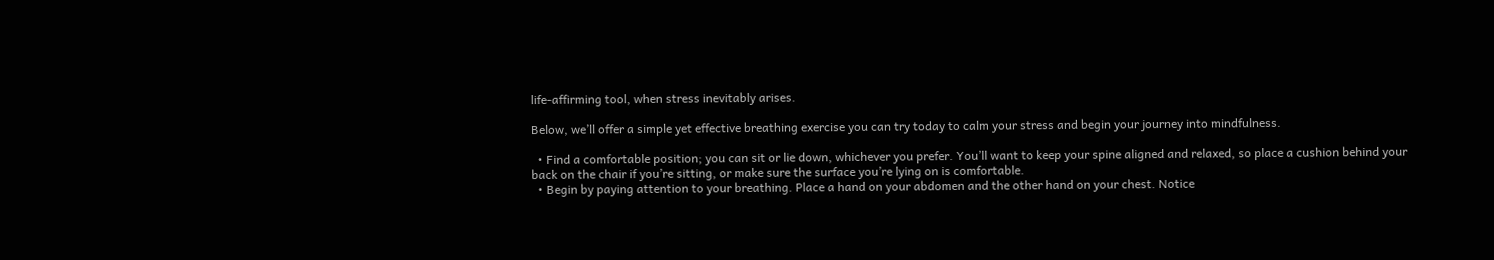life-affirming tool, when stress inevitably arises.

Below, we’ll offer a simple yet effective breathing exercise you can try today to calm your stress and begin your journey into mindfulness.

  • Find a comfortable position; you can sit or lie down, whichever you prefer. You’ll want to keep your spine aligned and relaxed, so place a cushion behind your back on the chair if you’re sitting, or make sure the surface you’re lying on is comfortable.
  • Begin by paying attention to your breathing. Place a hand on your abdomen and the other hand on your chest. Notice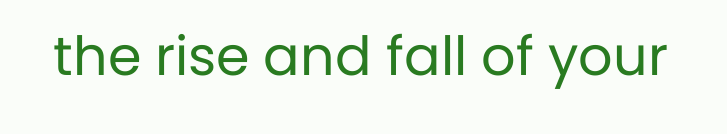the rise and fall of your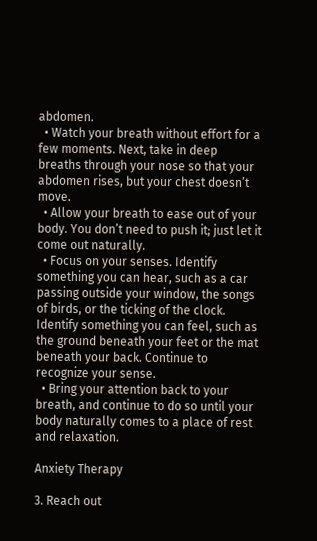abdomen.
  • Watch your breath without effort for a few moments. Next, take in deep breaths through your nose so that your abdomen rises, but your chest doesn’t move.
  • Allow your breath to ease out of your body. You don’t need to push it; just let it come out naturally.
  • Focus on your senses. Identify something you can hear, such as a car passing outside your window, the songs of birds, or the ticking of the clock. Identify something you can feel, such as the ground beneath your feet or the mat beneath your back. Continue to recognize your sense.
  • Bring your attention back to your breath, and continue to do so until your body naturally comes to a place of rest and relaxation.

Anxiety Therapy

3. Reach out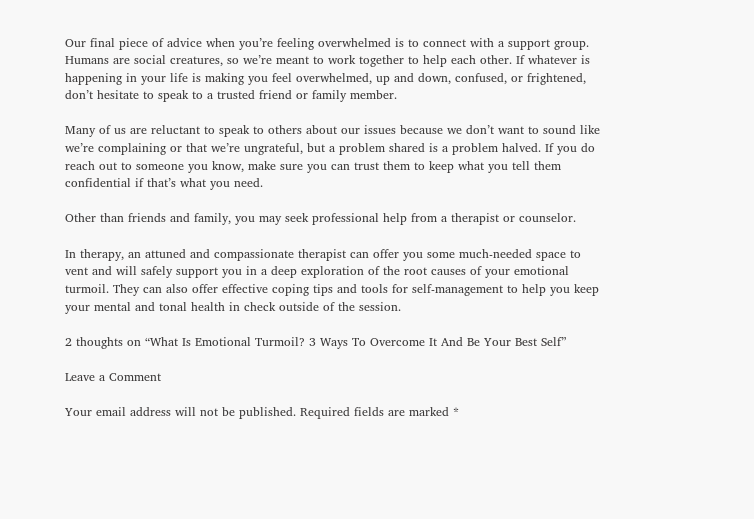Our final piece of advice when you’re feeling overwhelmed is to connect with a support group. Humans are social creatures, so we’re meant to work together to help each other. If whatever is happening in your life is making you feel overwhelmed, up and down, confused, or frightened, don’t hesitate to speak to a trusted friend or family member.

Many of us are reluctant to speak to others about our issues because we don’t want to sound like we’re complaining or that we’re ungrateful, but a problem shared is a problem halved. If you do reach out to someone you know, make sure you can trust them to keep what you tell them confidential if that’s what you need.

Other than friends and family, you may seek professional help from a therapist or counselor.

In therapy, an attuned and compassionate therapist can offer you some much-needed space to vent and will safely support you in a deep exploration of the root causes of your emotional turmoil. They can also offer effective coping tips and tools for self-management to help you keep your mental and tonal health in check outside of the session.

2 thoughts on “What Is Emotional Turmoil? 3 Ways To Overcome It And Be Your Best Self”

Leave a Comment

Your email address will not be published. Required fields are marked *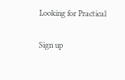Looking for Practical

Sign up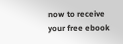now to receive your free ebook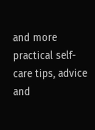and more practical self-care tips, advice and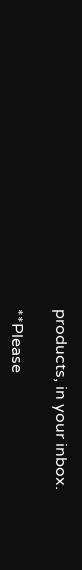products, in your inbox.

**Please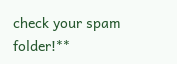check your spam folder!**